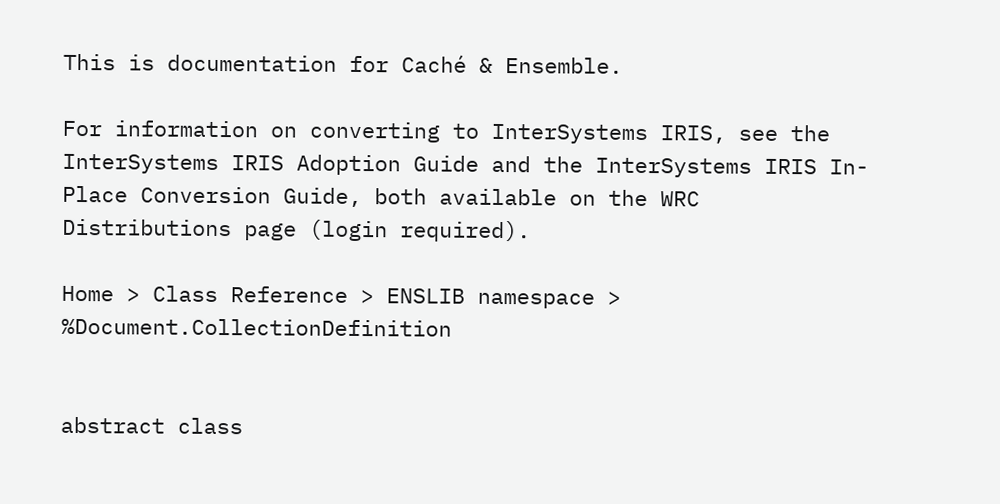This is documentation for Caché & Ensemble.

For information on converting to InterSystems IRIS, see the InterSystems IRIS Adoption Guide and the InterSystems IRIS In-Place Conversion Guide, both available on the WRC Distributions page (login required).

Home > Class Reference > ENSLIB namespace > %Document.CollectionDefinition


abstract class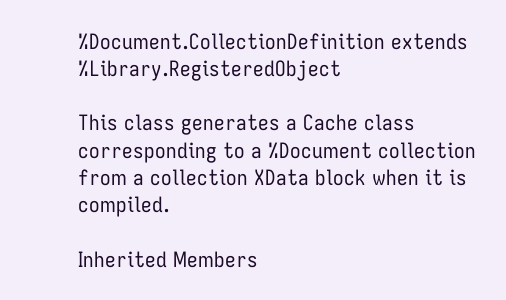%Document.CollectionDefinition extends %Library.RegisteredObject

This class generates a Cache class corresponding to a %Document collection from a collection XData block when it is compiled.

Inherited Members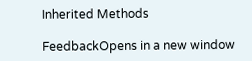Inherited Methods

FeedbackOpens in a new window